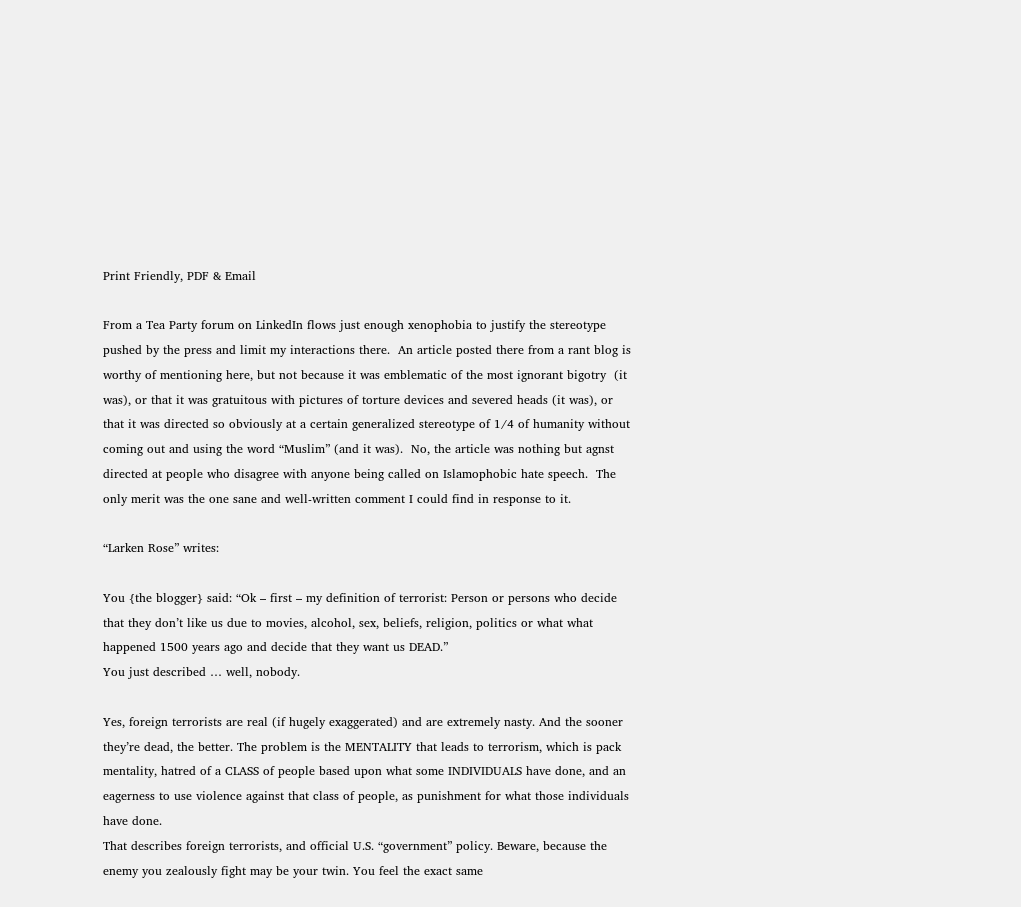Print Friendly, PDF & Email

From a Tea Party forum on LinkedIn flows just enough xenophobia to justify the stereotype pushed by the press and limit my interactions there.  An article posted there from a rant blog is worthy of mentioning here, but not because it was emblematic of the most ignorant bigotry  (it was), or that it was gratuitous with pictures of torture devices and severed heads (it was), or that it was directed so obviously at a certain generalized stereotype of 1/4 of humanity without coming out and using the word “Muslim” (and it was).  No, the article was nothing but agnst directed at people who disagree with anyone being called on Islamophobic hate speech.  The only merit was the one sane and well-written comment I could find in response to it.

“Larken Rose” writes:

You {the blogger} said: “Ok – first – my definition of terrorist: Person or persons who decide that they don’t like us due to movies, alcohol, sex, beliefs, religion, politics or what what happened 1500 years ago and decide that they want us DEAD.”
You just described … well, nobody.

Yes, foreign terrorists are real (if hugely exaggerated) and are extremely nasty. And the sooner they’re dead, the better. The problem is the MENTALITY that leads to terrorism, which is pack mentality, hatred of a CLASS of people based upon what some INDIVIDUALS have done, and an eagerness to use violence against that class of people, as punishment for what those individuals have done.
That describes foreign terrorists, and official U.S. “government” policy. Beware, because the enemy you zealously fight may be your twin. You feel the exact same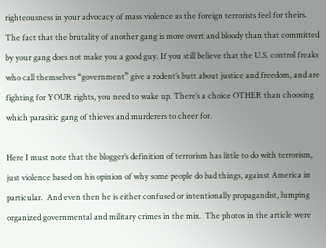righteousness in your advocacy of mass violence as the foreign terrorists feel for theirs. The fact that the brutality of another gang is more overt and bloody than that committed by your gang does not make you a good guy. If you still believe that the U.S. control freaks who call themselves “government” give a rodent’s butt about justice and freedom, and are fighting for YOUR rights, you need to wake up. There’s a choice OTHER than choosing which parasitic gang of thieves and murderers to cheer for.

Here I must note that the blogger’s definition of terrorism has little to do with terrorism, just violence based on his opinion of why some people do bad things, against America in particular.  And even then he is either confused or intentionally propagandist, lumping organized governmental and military crimes in the mix.  The photos in the article were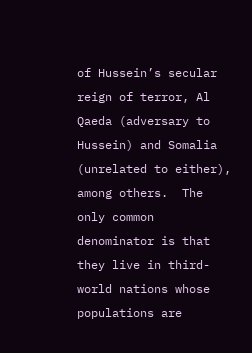of Hussein’s secular reign of terror, Al Qaeda (adversary to Hussein) and Somalia (unrelated to either), among others.  The only common denominator is that they live in third-world nations whose populations are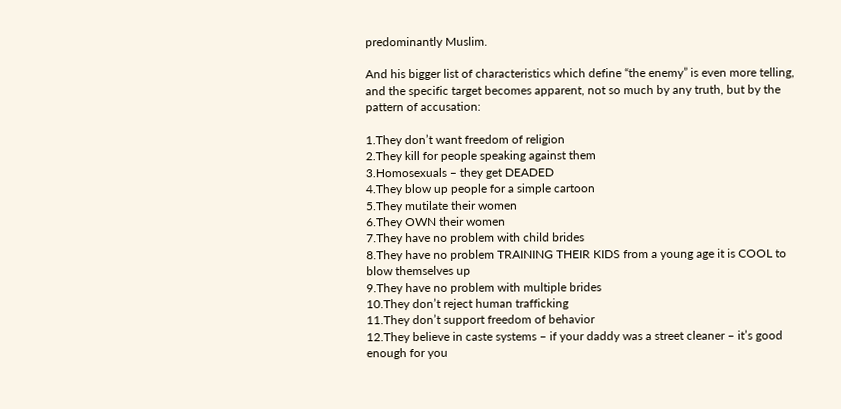predominantly Muslim.

And his bigger list of characteristics which define “the enemy” is even more telling, and the specific target becomes apparent, not so much by any truth, but by the pattern of accusation:

1.They don’t want freedom of religion
2.They kill for people speaking against them
3.Homosexuals – they get DEADED
4.They blow up people for a simple cartoon
5.They mutilate their women
6.They OWN their women
7.They have no problem with child brides
8.They have no problem TRAINING THEIR KIDS from a young age it is COOL to blow themselves up
9.They have no problem with multiple brides
10.They don’t reject human trafficking
11.They don’t support freedom of behavior
12.They believe in caste systems – if your daddy was a street cleaner – it’s good enough for you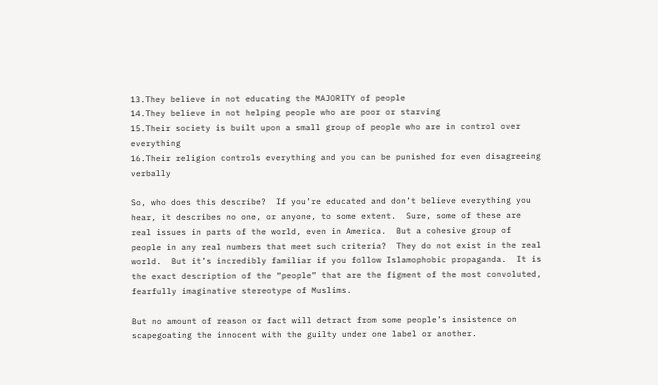13.They believe in not educating the MAJORITY of people
14.They believe in not helping people who are poor or starving
15.Their society is built upon a small group of people who are in control over everything
16.Their religion controls everything and you can be punished for even disagreeing verbally

So, who does this describe?  If you’re educated and don’t believe everything you hear, it describes no one, or anyone, to some extent.  Sure, some of these are real issues in parts of the world, even in America.  But a cohesive group of people in any real numbers that meet such criteria?  They do not exist in the real world.  But it’s incredibly familiar if you follow Islamophobic propaganda.  It is the exact description of the “people” that are the figment of the most convoluted, fearfully imaginative stereotype of Muslims.

But no amount of reason or fact will detract from some people’s insistence on scapegoating the innocent with the guilty under one label or another.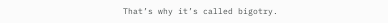That’s why it’s called bigotry.